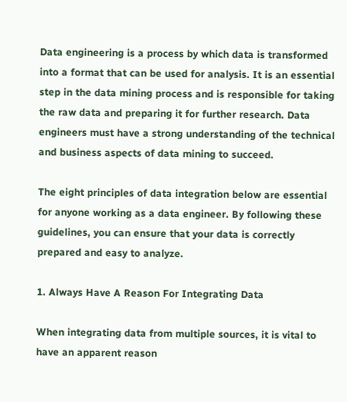Data engineering is a process by which data is transformed into a format that can be used for analysis. It is an essential step in the data mining process and is responsible for taking the raw data and preparing it for further research. Data engineers must have a strong understanding of the technical and business aspects of data mining to succeed.

The eight principles of data integration below are essential for anyone working as a data engineer. By following these guidelines, you can ensure that your data is correctly prepared and easy to analyze.

1. Always Have A Reason For Integrating Data

When integrating data from multiple sources, it is vital to have an apparent reason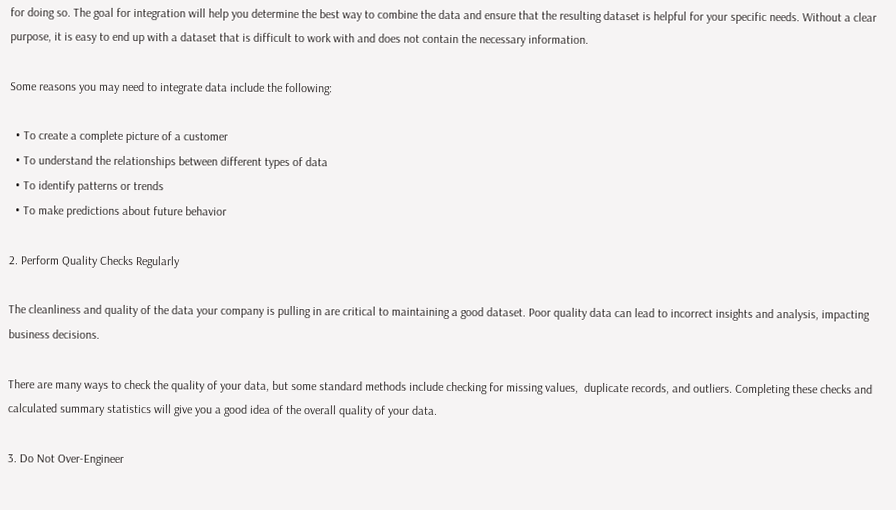for doing so. The goal for integration will help you determine the best way to combine the data and ensure that the resulting dataset is helpful for your specific needs. Without a clear purpose, it is easy to end up with a dataset that is difficult to work with and does not contain the necessary information.

Some reasons you may need to integrate data include the following:

  • To create a complete picture of a customer
  • To understand the relationships between different types of data
  • To identify patterns or trends
  • To make predictions about future behavior

2. Perform Quality Checks Regularly

The cleanliness and quality of the data your company is pulling in are critical to maintaining a good dataset. Poor quality data can lead to incorrect insights and analysis, impacting business decisions.

There are many ways to check the quality of your data, but some standard methods include checking for missing values,  duplicate records, and outliers. Completing these checks and calculated summary statistics will give you a good idea of the overall quality of your data.

3. Do Not Over-Engineer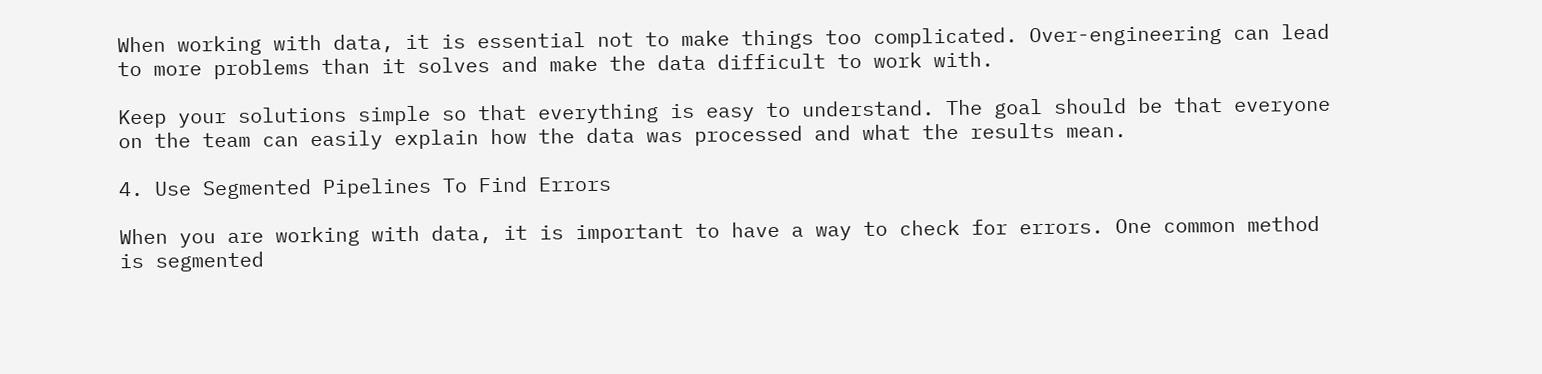When working with data, it is essential not to make things too complicated. Over-engineering can lead to more problems than it solves and make the data difficult to work with.

Keep your solutions simple so that everything is easy to understand. The goal should be that everyone on the team can easily explain how the data was processed and what the results mean.

4. Use Segmented Pipelines To Find Errors

When you are working with data, it is important to have a way to check for errors. One common method is segmented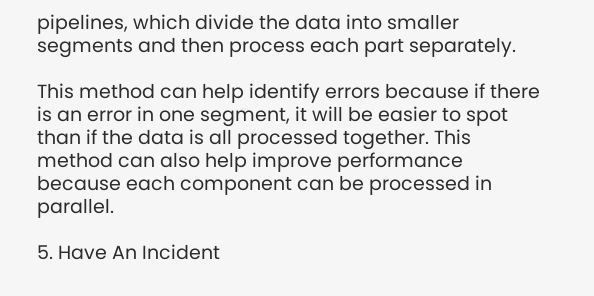pipelines, which divide the data into smaller segments and then process each part separately.

This method can help identify errors because if there is an error in one segment, it will be easier to spot than if the data is all processed together. This method can also help improve performance because each component can be processed in parallel.

5. Have An Incident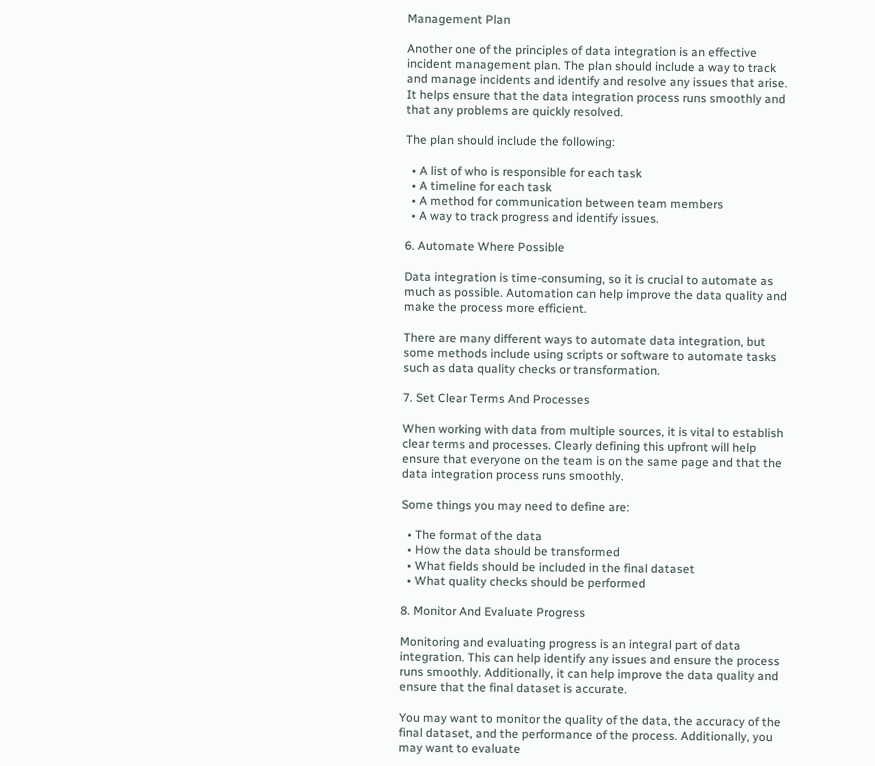Management Plan

Another one of the principles of data integration is an effective incident management plan. The plan should include a way to track and manage incidents and identify and resolve any issues that arise. It helps ensure that the data integration process runs smoothly and that any problems are quickly resolved.

The plan should include the following:

  • A list of who is responsible for each task
  • A timeline for each task
  • A method for communication between team members
  • A way to track progress and identify issues.

6. Automate Where Possible

Data integration is time-consuming, so it is crucial to automate as much as possible. Automation can help improve the data quality and make the process more efficient.

There are many different ways to automate data integration, but some methods include using scripts or software to automate tasks such as data quality checks or transformation.

7. Set Clear Terms And Processes

When working with data from multiple sources, it is vital to establish clear terms and processes. Clearly defining this upfront will help ensure that everyone on the team is on the same page and that the data integration process runs smoothly.

Some things you may need to define are:

  • The format of the data
  • How the data should be transformed
  • What fields should be included in the final dataset
  • What quality checks should be performed

8. Monitor And Evaluate Progress

Monitoring and evaluating progress is an integral part of data integration. This can help identify any issues and ensure the process runs smoothly. Additionally, it can help improve the data quality and ensure that the final dataset is accurate.

You may want to monitor the quality of the data, the accuracy of the final dataset, and the performance of the process. Additionally, you may want to evaluate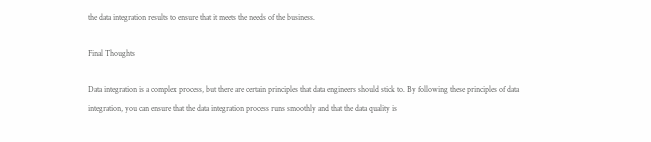the data integration results to ensure that it meets the needs of the business.

Final Thoughts

Data integration is a complex process, but there are certain principles that data engineers should stick to. By following these principles of data integration, you can ensure that the data integration process runs smoothly and that the data quality is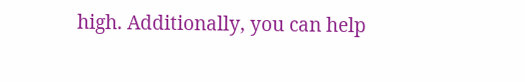high. Additionally, you can help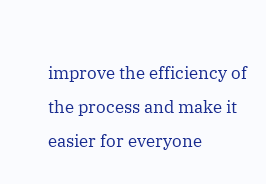improve the efficiency of the process and make it easier for everyone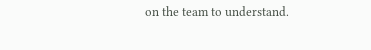on the team to understand.